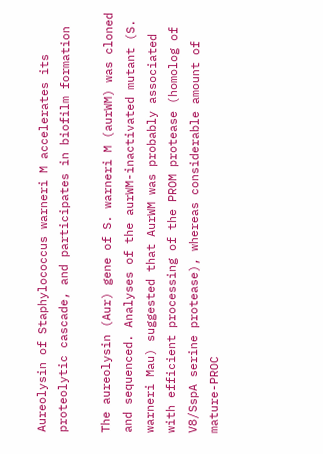Aureolysin of Staphylococcus warneri M accelerates its proteolytic cascade, and participates in biofilm formation

The aureolysin (Aur) gene of S. warneri M (aurWM) was cloned and sequenced. Analyses of the aurWM-inactivated mutant (S. warneri Mau) suggested that AurWM was probably associated with efficient processing of the PROM protease (homolog of V8/SspA serine protease), whereas considerable amount of mature-PROC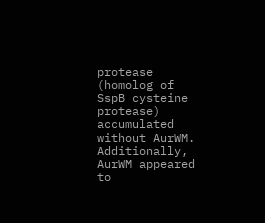protease (homolog of SspB cysteine protease) accumulated without AurWM. Additionally, AurWM appeared to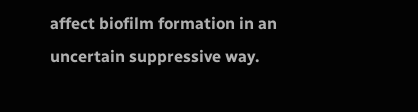affect biofilm formation in an uncertain suppressive way.